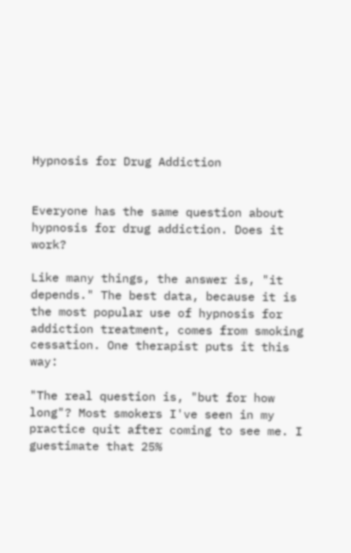Hypnosis for Drug Addiction


Everyone has the same question about hypnosis for drug addiction. Does it work?

Like many things, the answer is, "it depends." The best data, because it is the most popular use of hypnosis for addiction treatment, comes from smoking cessation. One therapist puts it this way:

"The real question is, "but for how long"? Most smokers I've seen in my practice quit after coming to see me. I guestimate that 25%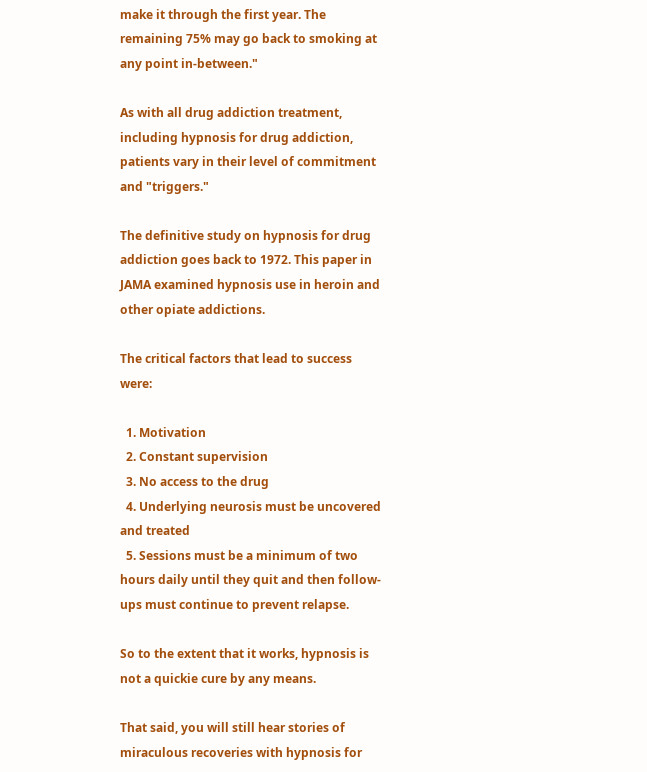make it through the first year. The remaining 75% may go back to smoking at any point in-between."

As with all drug addiction treatment, including hypnosis for drug addiction, patients vary in their level of commitment and "triggers."

The definitive study on hypnosis for drug addiction goes back to 1972. This paper in JAMA examined hypnosis use in heroin and other opiate addictions.

The critical factors that lead to success were:

  1. Motivation
  2. Constant supervision
  3. No access to the drug
  4. Underlying neurosis must be uncovered and treated
  5. Sessions must be a minimum of two hours daily until they quit and then follow-ups must continue to prevent relapse.

So to the extent that it works, hypnosis is not a quickie cure by any means.

That said, you will still hear stories of miraculous recoveries with hypnosis for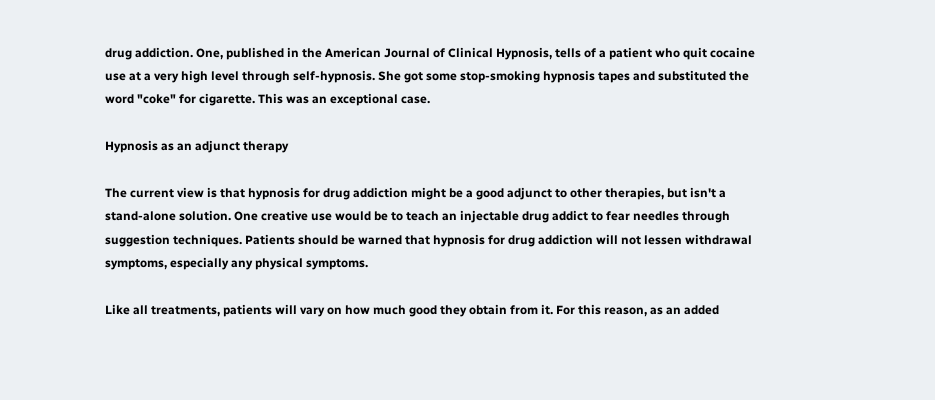drug addiction. One, published in the American Journal of Clinical Hypnosis, tells of a patient who quit cocaine use at a very high level through self-hypnosis. She got some stop-smoking hypnosis tapes and substituted the word "coke" for cigarette. This was an exceptional case.

Hypnosis as an adjunct therapy

The current view is that hypnosis for drug addiction might be a good adjunct to other therapies, but isn't a stand-alone solution. One creative use would be to teach an injectable drug addict to fear needles through suggestion techniques. Patients should be warned that hypnosis for drug addiction will not lessen withdrawal symptoms, especially any physical symptoms.

Like all treatments, patients will vary on how much good they obtain from it. For this reason, as an added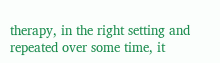therapy, in the right setting and repeated over some time, it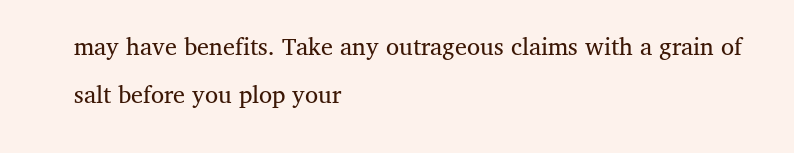may have benefits. Take any outrageous claims with a grain of salt before you plop your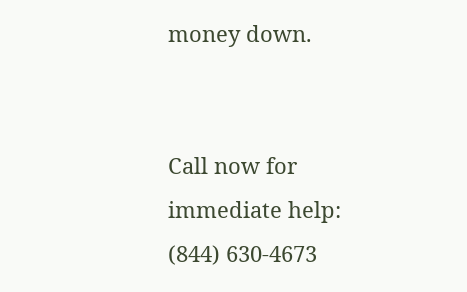money down.


Call now for immediate help: (844) 630-4673